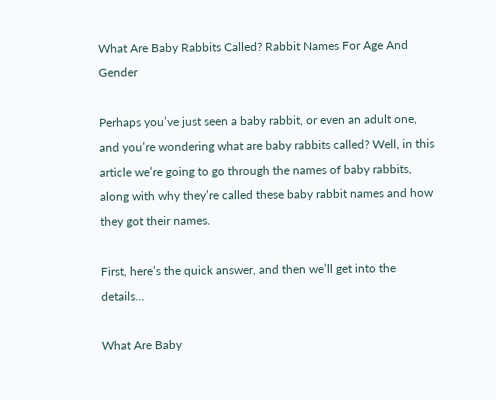What Are Baby Rabbits Called? Rabbit Names For Age And Gender

Perhaps you’ve just seen a baby rabbit, or even an adult one, and you’re wondering what are baby rabbits called? Well, in this article we’re going to go through the names of baby rabbits, along with why they’re called these baby rabbit names and how they got their names.

First, here’s the quick answer, and then we’ll get into the details…

What Are Baby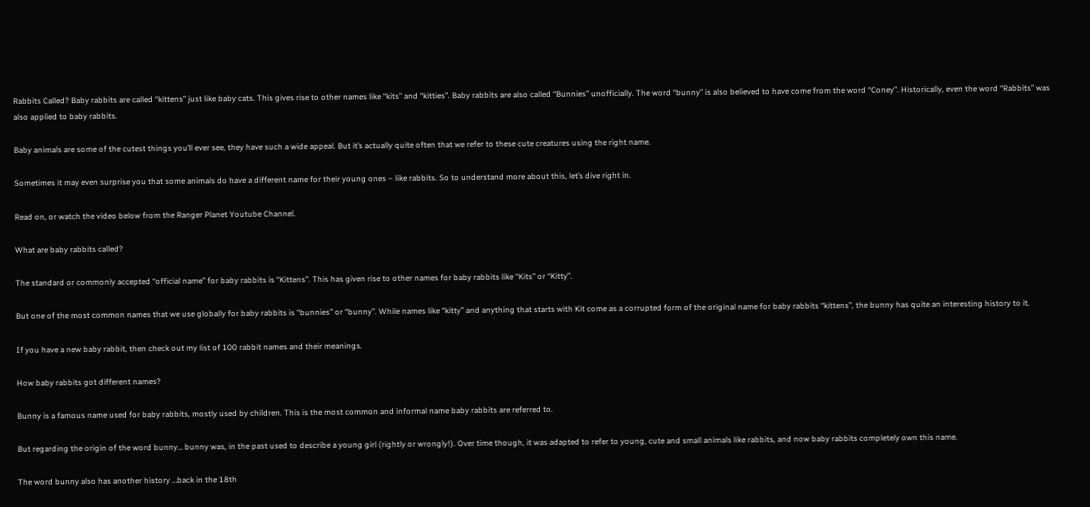Rabbits Called? Baby rabbits are called “kittens” just like baby cats. This gives rise to other names like “kits” and “kitties”. Baby rabbits are also called “Bunnies” unofficially. The word “bunny” is also believed to have come from the word “Coney”. Historically, even the word “Rabbits” was also applied to baby rabbits.

Baby animals are some of the cutest things you’ll ever see, they have such a wide appeal. But it’s actually quite often that we refer to these cute creatures using the right name.

Sometimes it may even surprise you that some animals do have a different name for their young ones – like rabbits. So to understand more about this, let’s dive right in.

Read on, or watch the video below from the Ranger Planet Youtube Channel.

What are baby rabbits called?

The standard or commonly accepted “official name” for baby rabbits is “Kittens”. This has given rise to other names for baby rabbits like “Kits” or “Kitty”.

But one of the most common names that we use globally for baby rabbits is “bunnies” or “bunny”. While names like “kitty” and anything that starts with Kit come as a corrupted form of the original name for baby rabbits “kittens”, the bunny has quite an interesting history to it.

If you have a new baby rabbit, then check out my list of 100 rabbit names and their meanings.

How baby rabbits got different names?

Bunny is a famous name used for baby rabbits, mostly used by children. This is the most common and informal name baby rabbits are referred to.

But regarding the origin of the word bunny… bunny was, in the past used to describe a young girl (rightly or wrongly!). Over time though, it was adapted to refer to young, cute and small animals like rabbits, and now baby rabbits completely own this name.

The word bunny also has another history …back in the 18th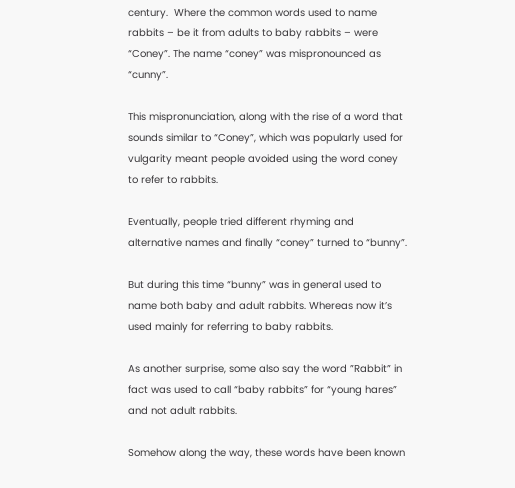century.  Where the common words used to name rabbits – be it from adults to baby rabbits – were “Coney”. The name “coney” was mispronounced as “cunny”.

This mispronunciation, along with the rise of a word that sounds similar to “Coney”, which was popularly used for vulgarity meant people avoided using the word coney to refer to rabbits.

Eventually, people tried different rhyming and alternative names and finally “coney” turned to “bunny”.

But during this time “bunny” was in general used to name both baby and adult rabbits. Whereas now it’s used mainly for referring to baby rabbits.

As another surprise, some also say the word ”Rabbit” in fact was used to call “baby rabbits” for “young hares” and not adult rabbits.

Somehow along the way, these words have been known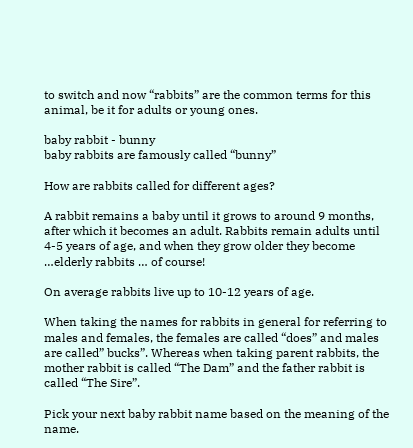to switch and now “rabbits” are the common terms for this animal, be it for adults or young ones.

baby rabbit - bunny
baby rabbits are famously called “bunny”

How are rabbits called for different ages?

A rabbit remains a baby until it grows to around 9 months, after which it becomes an adult. Rabbits remain adults until 4-5 years of age, and when they grow older they become …elderly rabbits … of course!

On average rabbits live up to 10-12 years of age.

When taking the names for rabbits in general for referring to males and females, the females are called “does” and males are called” bucks”. Whereas when taking parent rabbits, the mother rabbit is called “The Dam” and the father rabbit is called “The Sire”.

Pick your next baby rabbit name based on the meaning of the name.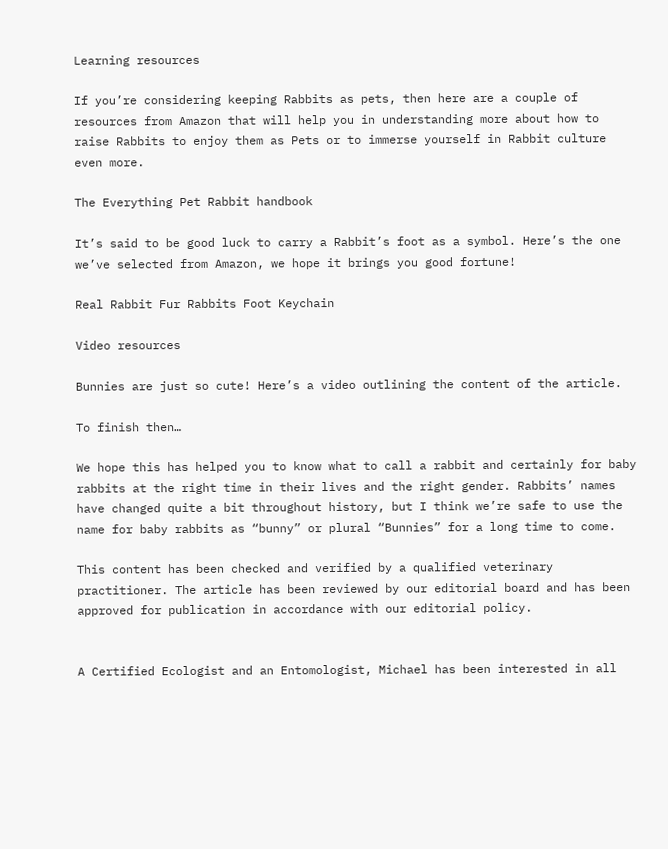Learning resources

If you’re considering keeping Rabbits as pets, then here are a couple of resources from Amazon that will help you in understanding more about how to raise Rabbits to enjoy them as Pets or to immerse yourself in Rabbit culture even more.

The Everything Pet Rabbit handbook

It’s said to be good luck to carry a Rabbit’s foot as a symbol. Here’s the one we’ve selected from Amazon, we hope it brings you good fortune!

Real Rabbit Fur Rabbits Foot Keychain

Video resources

Bunnies are just so cute! Here’s a video outlining the content of the article.

To finish then…

We hope this has helped you to know what to call a rabbit and certainly for baby rabbits at the right time in their lives and the right gender. Rabbits’ names have changed quite a bit throughout history, but I think we’re safe to use the name for baby rabbits as “bunny” or plural “Bunnies” for a long time to come.

This content has been checked and verified by a qualified veterinary practitioner. The article has been reviewed by our editorial board and has been approved for publication in accordance with our editorial policy.


A Certified Ecologist and an Entomologist, Michael has been interested in all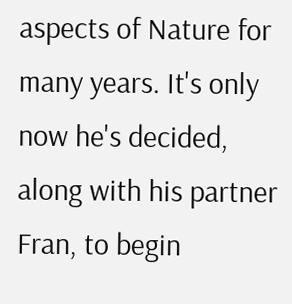aspects of Nature for many years. It's only now he's decided, along with his partner Fran, to begin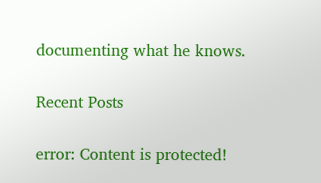documenting what he knows.

Recent Posts

error: Content is protected!